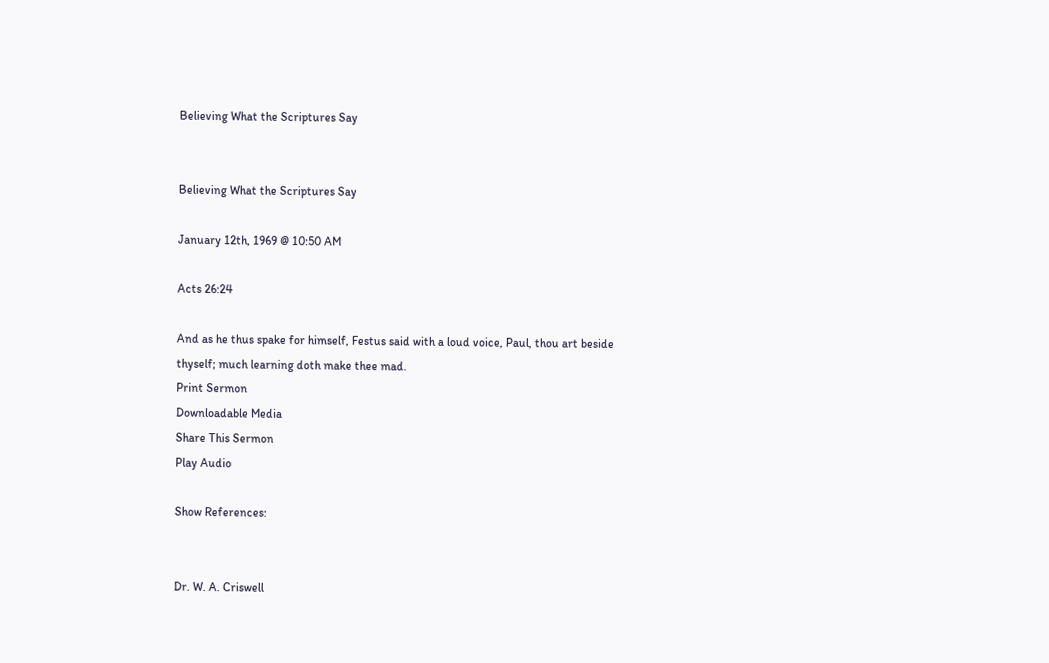Believing What the Scriptures Say


Believing What the Scriptures Say

January 12th, 1969 @ 10:50 AM

Acts 26:24

And as he thus spake for himself, Festus said with a loud voice, Paul, thou art beside thyself; much learning doth make thee mad.
Print Sermon
Downloadable Media
Share This Sermon
Play Audio

Show References:


Dr. W. A. Criswell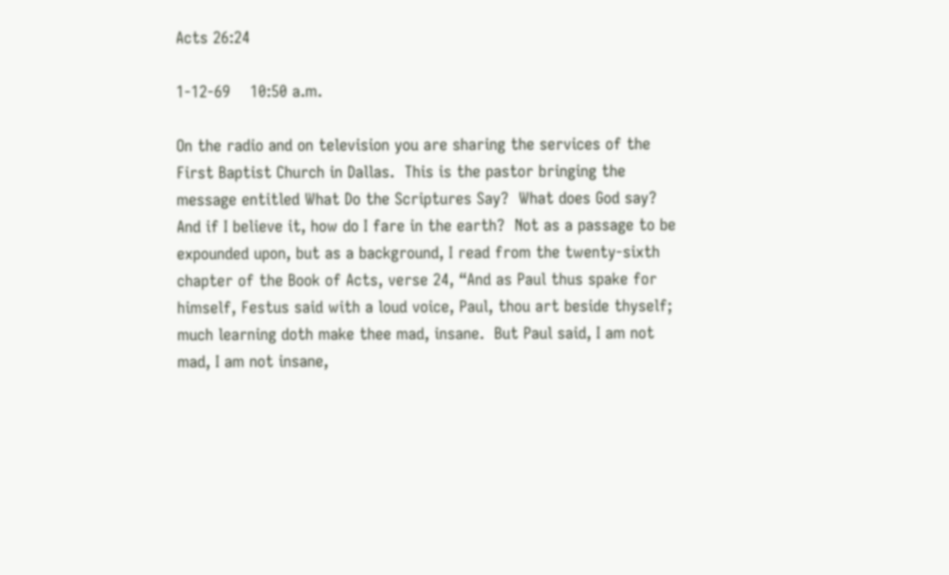Acts 26:24

1-12-69    10:50 a.m.

On the radio and on television you are sharing the services of the First Baptist Church in Dallas.  This is the pastor bringing the message entitled What Do the Scriptures Say?  What does God say?  And if I believe it, how do I fare in the earth?  Not as a passage to be expounded upon, but as a background, I read from the twenty-sixth chapter of the Book of Acts, verse 24, “And as Paul thus spake for himself, Festus said with a loud voice, Paul, thou art beside thyself; much learning doth make thee mad, insane.  But Paul said, I am not mad, I am not insane,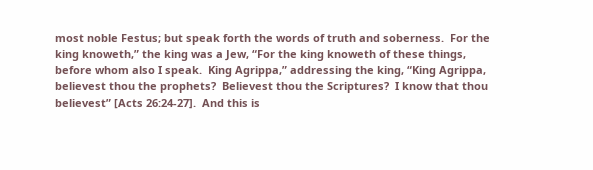most noble Festus; but speak forth the words of truth and soberness.  For the king knoweth,” the king was a Jew, “For the king knoweth of these things, before whom also I speak.  King Agrippa,” addressing the king, “King Agrippa, believest thou the prophets?  Believest thou the Scriptures?  I know that thou believest” [Acts 26:24-27].  And this is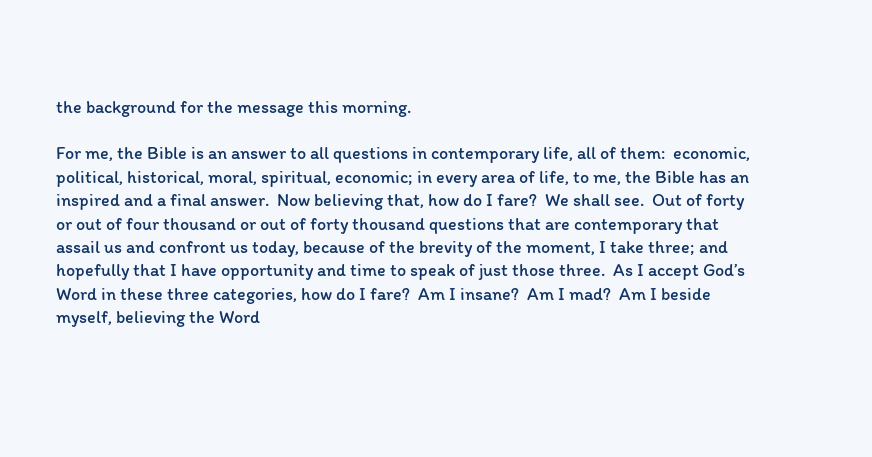the background for the message this morning.

For me, the Bible is an answer to all questions in contemporary life, all of them:  economic, political, historical, moral, spiritual, economic; in every area of life, to me, the Bible has an inspired and a final answer.  Now believing that, how do I fare?  We shall see.  Out of forty or out of four thousand or out of forty thousand questions that are contemporary that assail us and confront us today, because of the brevity of the moment, I take three; and hopefully that I have opportunity and time to speak of just those three.  As I accept God’s Word in these three categories, how do I fare?  Am I insane?  Am I mad?  Am I beside myself, believing the Word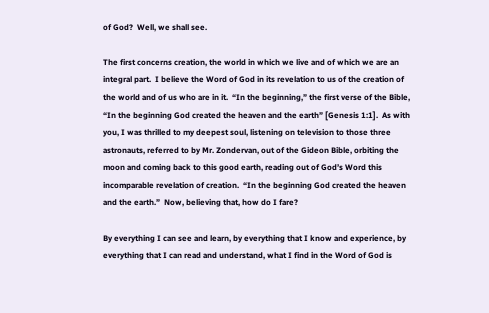of God?  Well, we shall see.

The first concerns creation, the world in which we live and of which we are an integral part.  I believe the Word of God in its revelation to us of the creation of the world and of us who are in it.  “In the beginning,” the first verse of the Bible, “In the beginning God created the heaven and the earth” [Genesis 1:1].  As with you, I was thrilled to my deepest soul, listening on television to those three astronauts, referred to by Mr. Zondervan, out of the Gideon Bible, orbiting the moon and coming back to this good earth, reading out of God’s Word this incomparable revelation of creation.  “In the beginning God created the heaven and the earth.”  Now, believing that, how do I fare?

By everything I can see and learn, by everything that I know and experience, by everything that I can read and understand, what I find in the Word of God is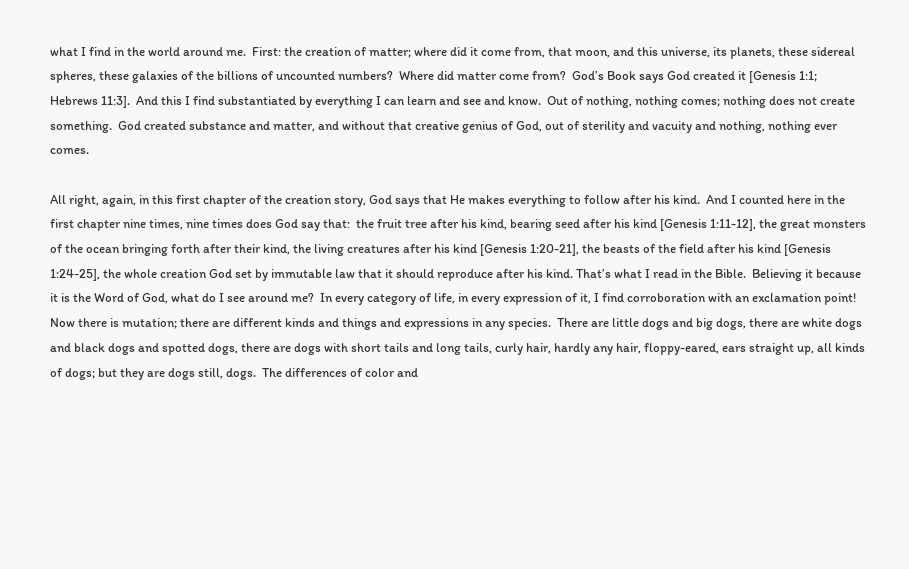what I find in the world around me.  First: the creation of matter; where did it come from, that moon, and this universe, its planets, these sidereal spheres, these galaxies of the billions of uncounted numbers?  Where did matter come from?  God’s Book says God created it [Genesis 1:1; Hebrews 11:3].  And this I find substantiated by everything I can learn and see and know.  Out of nothing, nothing comes; nothing does not create something.  God created substance and matter, and without that creative genius of God, out of sterility and vacuity and nothing, nothing ever comes.

All right, again, in this first chapter of the creation story, God says that He makes everything to follow after his kind.  And I counted here in the first chapter nine times, nine times does God say that:  the fruit tree after his kind, bearing seed after his kind [Genesis 1:11-12], the great monsters of the ocean bringing forth after their kind, the living creatures after his kind [Genesis 1:20-21], the beasts of the field after his kind [Genesis 1:24-25], the whole creation God set by immutable law that it should reproduce after his kind. That’s what I read in the Bible.  Believing it because it is the Word of God, what do I see around me?  In every category of life, in every expression of it, I find corroboration with an exclamation point!  Now there is mutation; there are different kinds and things and expressions in any species.  There are little dogs and big dogs, there are white dogs and black dogs and spotted dogs, there are dogs with short tails and long tails, curly hair, hardly any hair, floppy-eared, ears straight up, all kinds of dogs; but they are dogs still, dogs.  The differences of color and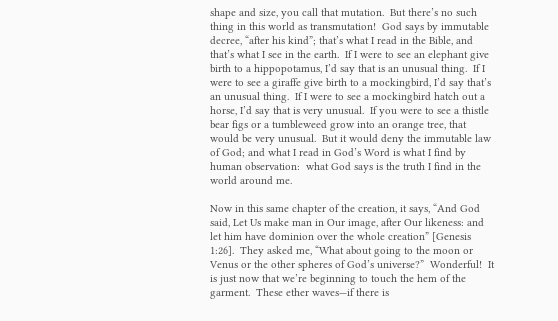shape and size, you call that mutation.  But there’s no such thing in this world as transmutation!  God says by immutable decree, “after his kind”; that’s what I read in the Bible, and that’s what I see in the earth.  If I were to see an elephant give birth to a hippopotamus, I’d say that is an unusual thing.  If I were to see a giraffe give birth to a mockingbird, I’d say that’s an unusual thing.  If I were to see a mockingbird hatch out a horse, I’d say that is very unusual.  If you were to see a thistle bear figs or a tumbleweed grow into an orange tree, that would be very unusual.  But it would deny the immutable law of God; and what I read in God’s Word is what I find by human observation:  what God says is the truth I find in the world around me.

Now in this same chapter of the creation, it says, “And God said, Let Us make man in Our image, after Our likeness: and let him have dominion over the whole creation” [Genesis 1:26].  They asked me, “What about going to the moon or Venus or the other spheres of God’s universe?”  Wonderful!  It is just now that we’re beginning to touch the hem of the garment.  These ether waves—if there is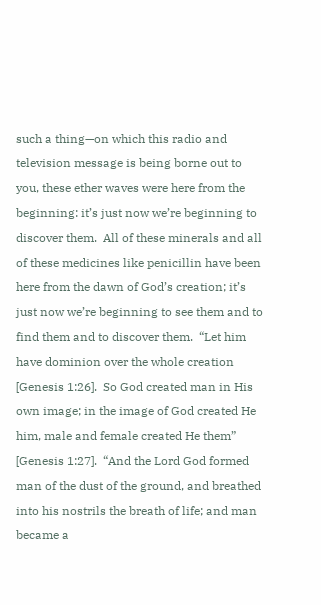such a thing—on which this radio and television message is being borne out to you, these ether waves were here from the beginning: it’s just now we’re beginning to discover them.  All of these minerals and all of these medicines like penicillin have been here from the dawn of God’s creation; it’s just now we’re beginning to see them and to find them and to discover them.  “Let him have dominion over the whole creation [Genesis 1:26].  So God created man in His own image; in the image of God created He him, male and female created He them” [Genesis 1:27].  “And the Lord God formed man of the dust of the ground, and breathed into his nostrils the breath of life; and man became a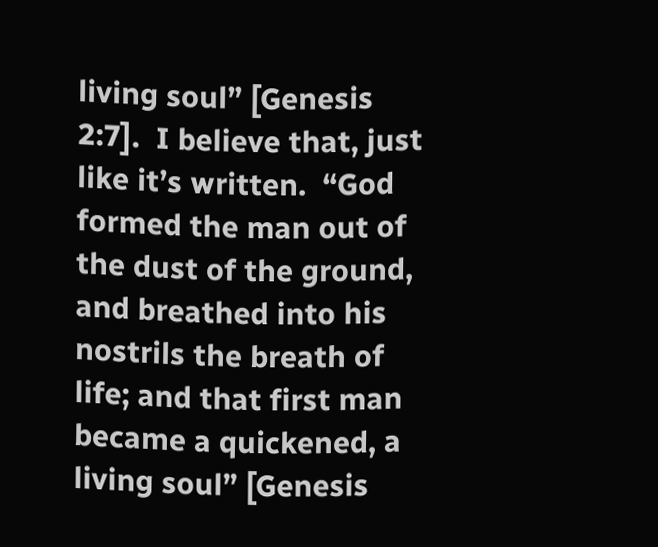living soul” [Genesis 2:7].  I believe that, just like it’s written.  “God formed the man out of the dust of the ground, and breathed into his nostrils the breath of life; and that first man became a quickened, a living soul” [Genesis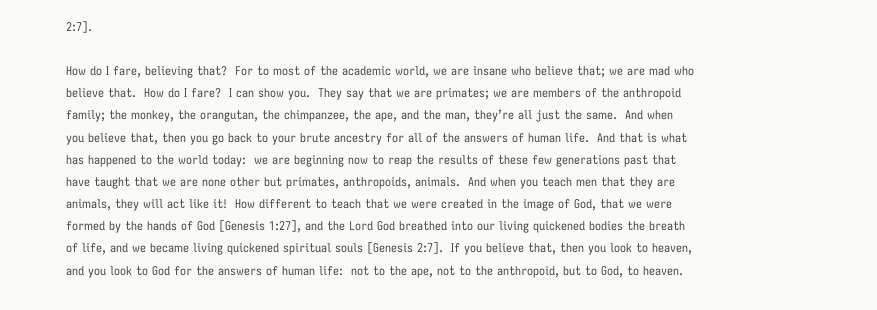2:7].

How do I fare, believing that?  For to most of the academic world, we are insane who believe that; we are mad who believe that.  How do I fare?  I can show you.  They say that we are primates; we are members of the anthropoid family; the monkey, the orangutan, the chimpanzee, the ape, and the man, they’re all just the same.  And when you believe that, then you go back to your brute ancestry for all of the answers of human life.  And that is what has happened to the world today:  we are beginning now to reap the results of these few generations past that have taught that we are none other but primates, anthropoids, animals.  And when you teach men that they are animals, they will act like it!  How different to teach that we were created in the image of God, that we were formed by the hands of God [Genesis 1:27], and the Lord God breathed into our living quickened bodies the breath of life, and we became living quickened spiritual souls [Genesis 2:7].  If you believe that, then you look to heaven, and you look to God for the answers of human life:  not to the ape, not to the anthropoid, but to God, to heaven.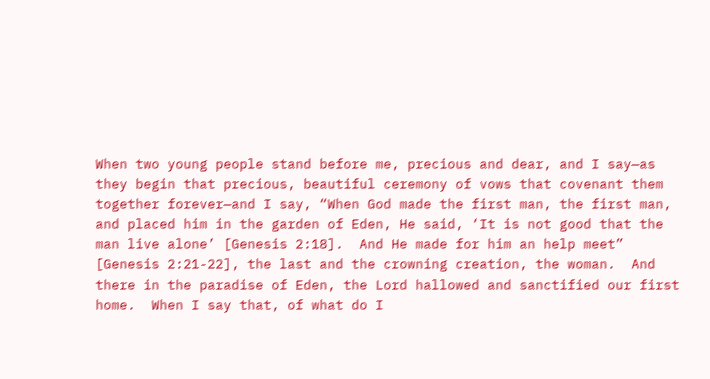When two young people stand before me, precious and dear, and I say—as they begin that precious, beautiful ceremony of vows that covenant them together forever—and I say, “When God made the first man, the first man, and placed him in the garden of Eden, He said, ‘It is not good that the man live alone’ [Genesis 2:18].  And He made for him an help meet” [Genesis 2:21-22], the last and the crowning creation, the woman.  And there in the paradise of Eden, the Lord hallowed and sanctified our first home.  When I say that, of what do I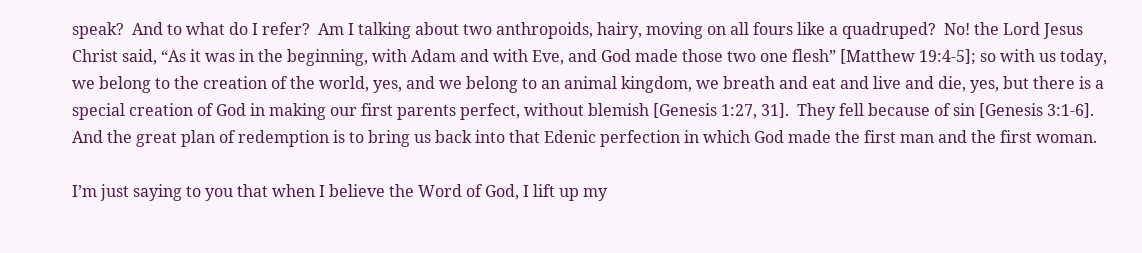speak?  And to what do I refer?  Am I talking about two anthropoids, hairy, moving on all fours like a quadruped?  No! the Lord Jesus Christ said, “As it was in the beginning, with Adam and with Eve, and God made those two one flesh” [Matthew 19:4-5]; so with us today, we belong to the creation of the world, yes, and we belong to an animal kingdom, we breath and eat and live and die, yes, but there is a special creation of God in making our first parents perfect, without blemish [Genesis 1:27, 31].  They fell because of sin [Genesis 3:1-6].  And the great plan of redemption is to bring us back into that Edenic perfection in which God made the first man and the first woman.

I’m just saying to you that when I believe the Word of God, I lift up my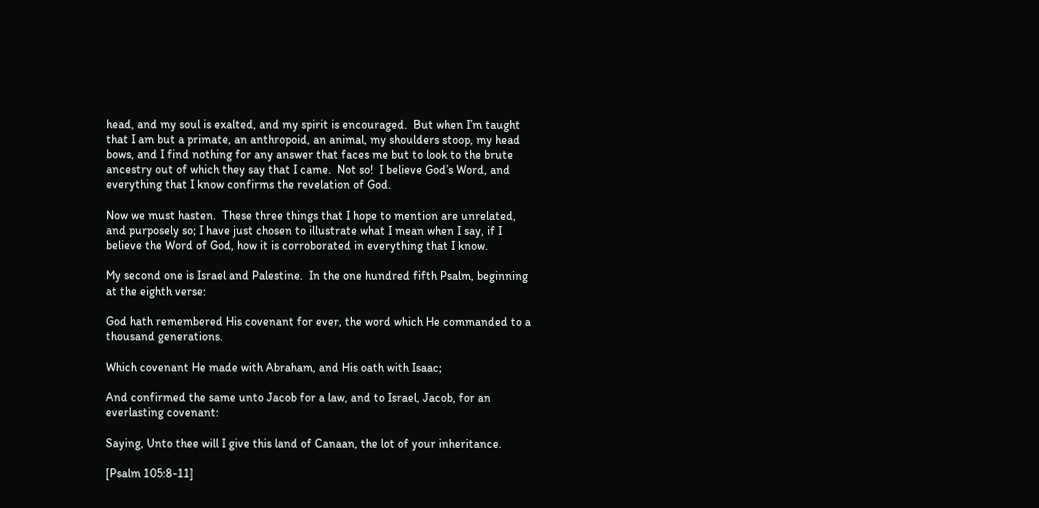head, and my soul is exalted, and my spirit is encouraged.  But when I’m taught that I am but a primate, an anthropoid, an animal, my shoulders stoop, my head bows, and I find nothing for any answer that faces me but to look to the brute ancestry out of which they say that I came.  Not so!  I believe God’s Word, and everything that I know confirms the revelation of God.

Now we must hasten.  These three things that I hope to mention are unrelated, and purposely so; I have just chosen to illustrate what I mean when I say, if I believe the Word of God, how it is corroborated in everything that I know.

My second one is Israel and Palestine.  In the one hundred fifth Psalm, beginning at the eighth verse:

God hath remembered His covenant for ever, the word which He commanded to a thousand generations.

Which covenant He made with Abraham, and His oath with Isaac;

And confirmed the same unto Jacob for a law, and to Israel, Jacob, for an everlasting covenant:

Saying, Unto thee will I give this land of Canaan, the lot of your inheritance.

[Psalm 105:8-11]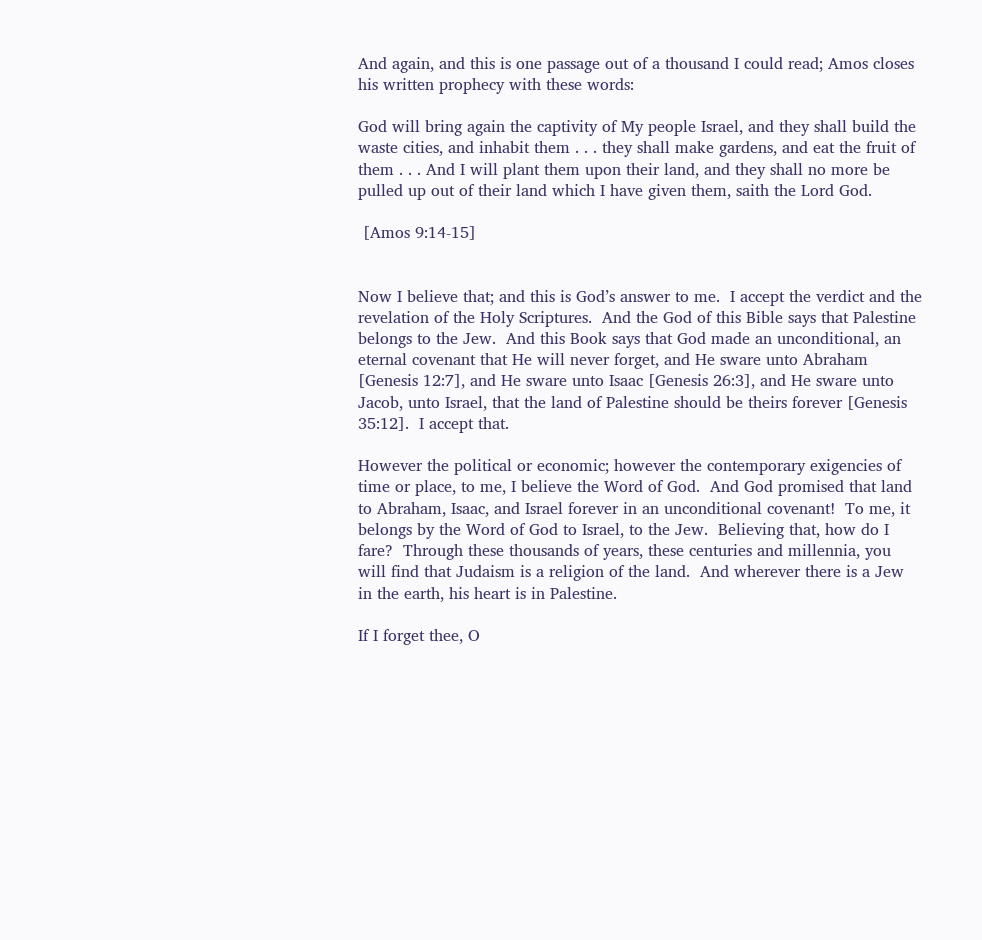And again, and this is one passage out of a thousand I could read; Amos closes his written prophecy with these words:

God will bring again the captivity of My people Israel, and they shall build the waste cities, and inhabit them . . . they shall make gardens, and eat the fruit of them . . . And I will plant them upon their land, and they shall no more be pulled up out of their land which I have given them, saith the Lord God.

 [Amos 9:14-15]


Now I believe that; and this is God’s answer to me.  I accept the verdict and the revelation of the Holy Scriptures.  And the God of this Bible says that Palestine belongs to the Jew.  And this Book says that God made an unconditional, an eternal covenant that He will never forget, and He sware unto Abraham [Genesis 12:7], and He sware unto Isaac [Genesis 26:3], and He sware unto Jacob, unto Israel, that the land of Palestine should be theirs forever [Genesis 35:12].  I accept that.

However the political or economic; however the contemporary exigencies of time or place, to me, I believe the Word of God.  And God promised that land to Abraham, Isaac, and Israel forever in an unconditional covenant!  To me, it belongs by the Word of God to Israel, to the Jew.  Believing that, how do I fare?  Through these thousands of years, these centuries and millennia, you will find that Judaism is a religion of the land.  And wherever there is a Jew in the earth, his heart is in Palestine.

If I forget thee, O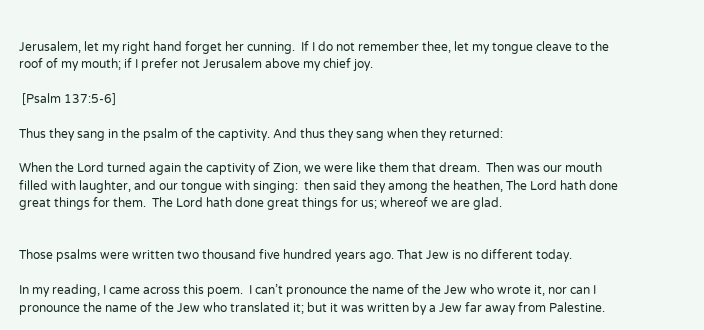Jerusalem, let my right hand forget her cunning.  If I do not remember thee, let my tongue cleave to the roof of my mouth; if I prefer not Jerusalem above my chief joy.

 [Psalm 137:5-6]

Thus they sang in the psalm of the captivity. And thus they sang when they returned:

When the Lord turned again the captivity of Zion, we were like them that dream.  Then was our mouth filled with laughter, and our tongue with singing:  then said they among the heathen, The Lord hath done great things for them.  The Lord hath done great things for us; whereof we are glad.


Those psalms were written two thousand five hundred years ago. That Jew is no different today.

In my reading, I came across this poem.  I can’t pronounce the name of the Jew who wrote it, nor can I pronounce the name of the Jew who translated it; but it was written by a Jew far away from Palestine.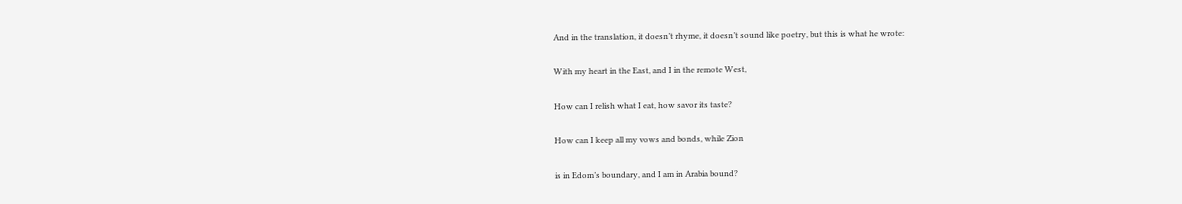And in the translation, it doesn’t rhyme, it doesn’t sound like poetry, but this is what he wrote:

With my heart in the East, and I in the remote West,

How can I relish what I eat, how savor its taste?

How can I keep all my vows and bonds, while Zion

is in Edom’s boundary, and I am in Arabia bound?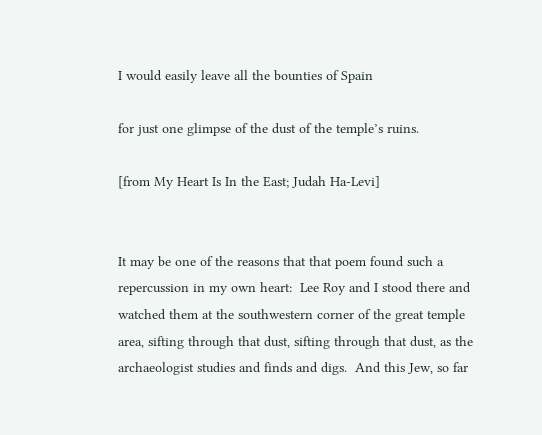I would easily leave all the bounties of Spain

for just one glimpse of the dust of the temple’s ruins.

[from My Heart Is In the East; Judah Ha-Levi]


It may be one of the reasons that that poem found such a repercussion in my own heart:  Lee Roy and I stood there and watched them at the southwestern corner of the great temple area, sifting through that dust, sifting through that dust, as the archaeologist studies and finds and digs.  And this Jew, so far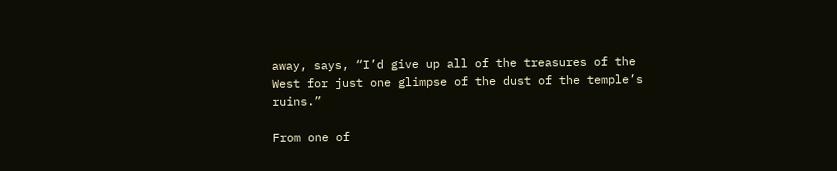away, says, “I’d give up all of the treasures of the West for just one glimpse of the dust of the temple’s ruins.”

From one of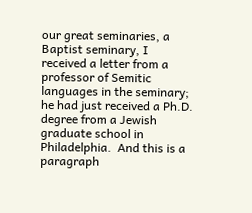our great seminaries, a Baptist seminary, I received a letter from a professor of Semitic languages in the seminary; he had just received a Ph.D. degree from a Jewish graduate school in Philadelphia.  And this is a paragraph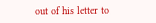out of his letter to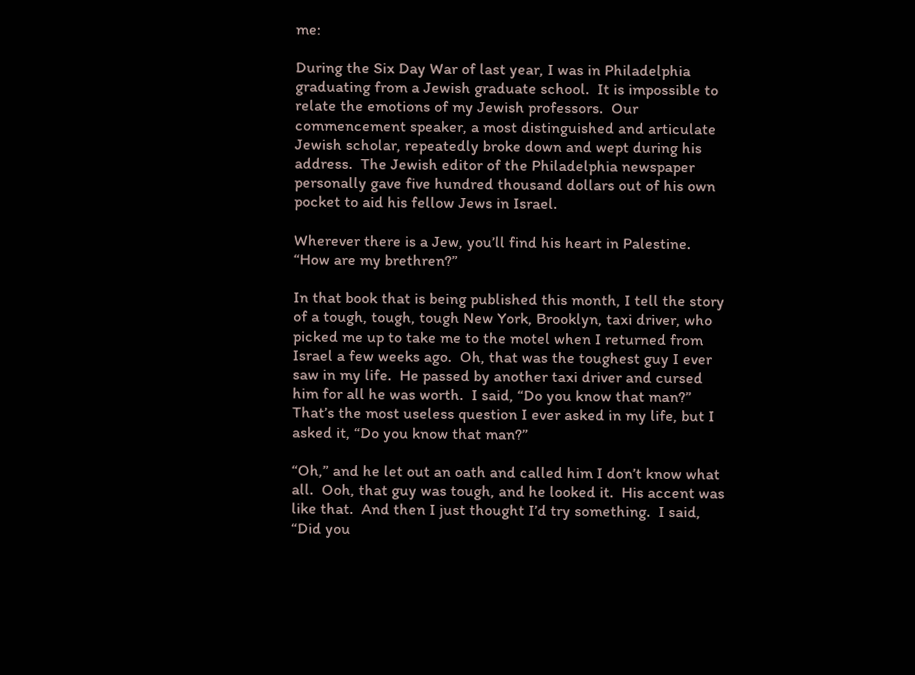me:

During the Six Day War of last year, I was in Philadelphia graduating from a Jewish graduate school.  It is impossible to relate the emotions of my Jewish professors.  Our commencement speaker, a most distinguished and articulate Jewish scholar, repeatedly broke down and wept during his address.  The Jewish editor of the Philadelphia newspaper personally gave five hundred thousand dollars out of his own pocket to aid his fellow Jews in Israel.

Wherever there is a Jew, you’ll find his heart in Palestine.  “How are my brethren?”

In that book that is being published this month, I tell the story of a tough, tough, tough New York, Brooklyn, taxi driver, who picked me up to take me to the motel when I returned from Israel a few weeks ago.  Oh, that was the toughest guy I ever saw in my life.  He passed by another taxi driver and cursed him for all he was worth.  I said, “Do you know that man?”  That’s the most useless question I ever asked in my life, but I asked it, “Do you know that man?”

“Oh,” and he let out an oath and called him I don’t know what all.  Ooh, that guy was tough, and he looked it.  His accent was like that.  And then I just thought I’d try something.  I said, “Did you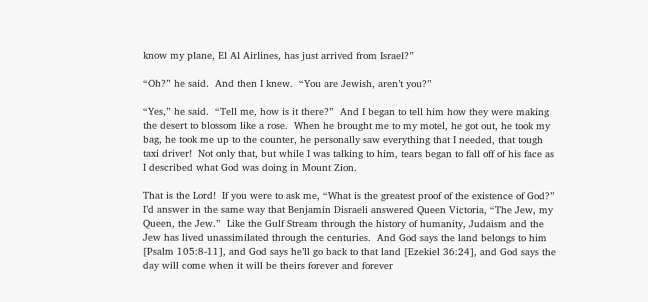know my plane, El Al Airlines, has just arrived from Israel?”

“Oh?” he said.  And then I knew.  “You are Jewish, aren’t you?”

“Yes,” he said.  “Tell me, how is it there?”  And I began to tell him how they were making the desert to blossom like a rose.  When he brought me to my motel, he got out, he took my bag, he took me up to the counter, he personally saw everything that I needed, that tough taxi driver!  Not only that, but while I was talking to him, tears began to fall off of his face as I described what God was doing in Mount Zion.

That is the Lord!  If you were to ask me, “What is the greatest proof of the existence of God?” I’d answer in the same way that Benjamin Disraeli answered Queen Victoria, “The Jew, my Queen, the Jew.”  Like the Gulf Stream through the history of humanity, Judaism and the Jew has lived unassimilated through the centuries.  And God says the land belongs to him [Psalm 105:8-11], and God says he’ll go back to that land [Ezekiel 36:24], and God says the day will come when it will be theirs forever and forever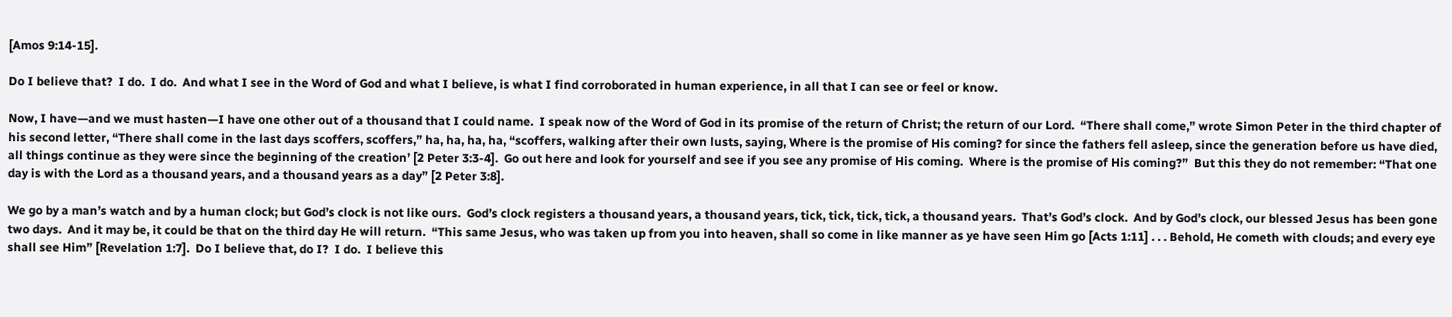[Amos 9:14-15].

Do I believe that?  I do.  I do.  And what I see in the Word of God and what I believe, is what I find corroborated in human experience, in all that I can see or feel or know.

Now, I have—and we must hasten—I have one other out of a thousand that I could name.  I speak now of the Word of God in its promise of the return of Christ; the return of our Lord.  “There shall come,” wrote Simon Peter in the third chapter of his second letter, “There shall come in the last days scoffers, scoffers,” ha, ha, ha, ha, “scoffers, walking after their own lusts, saying, Where is the promise of His coming? for since the fathers fell asleep, since the generation before us have died, all things continue as they were since the beginning of the creation’ [2 Peter 3:3-4].  Go out here and look for yourself and see if you see any promise of His coming.  Where is the promise of His coming?”  But this they do not remember: “That one day is with the Lord as a thousand years, and a thousand years as a day” [2 Peter 3:8].

We go by a man’s watch and by a human clock; but God’s clock is not like ours.  God’s clock registers a thousand years, a thousand years, tick, tick, tick, tick, a thousand years.  That’s God’s clock.  And by God’s clock, our blessed Jesus has been gone two days.  And it may be, it could be that on the third day He will return.  “This same Jesus, who was taken up from you into heaven, shall so come in like manner as ye have seen Him go [Acts 1:11] . . . Behold, He cometh with clouds; and every eye shall see Him” [Revelation 1:7].  Do I believe that, do I?  I do.  I believe this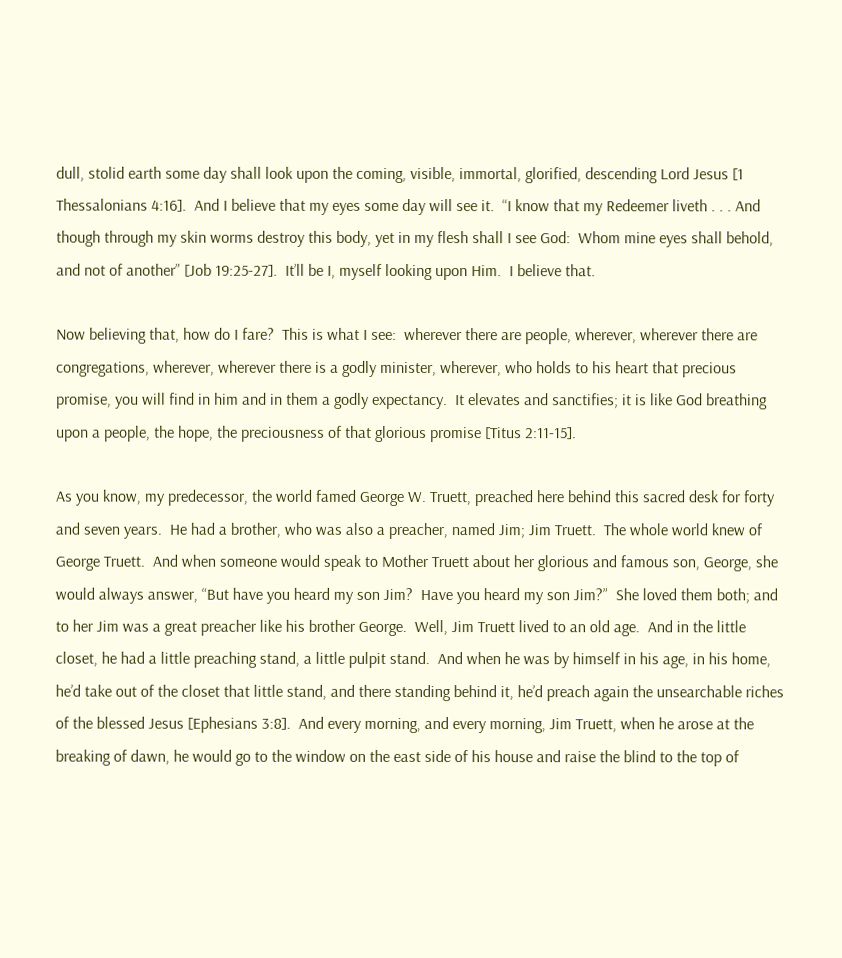dull, stolid earth some day shall look upon the coming, visible, immortal, glorified, descending Lord Jesus [1 Thessalonians 4:16].  And I believe that my eyes some day will see it.  “I know that my Redeemer liveth . . . And though through my skin worms destroy this body, yet in my flesh shall I see God:  Whom mine eyes shall behold, and not of another” [Job 19:25-27].  It’ll be I, myself looking upon Him.  I believe that.

Now believing that, how do I fare?  This is what I see:  wherever there are people, wherever, wherever there are congregations, wherever, wherever there is a godly minister, wherever, who holds to his heart that precious promise, you will find in him and in them a godly expectancy.  It elevates and sanctifies; it is like God breathing upon a people, the hope, the preciousness of that glorious promise [Titus 2:11-15].

As you know, my predecessor, the world famed George W. Truett, preached here behind this sacred desk for forty and seven years.  He had a brother, who was also a preacher, named Jim; Jim Truett.  The whole world knew of George Truett.  And when someone would speak to Mother Truett about her glorious and famous son, George, she would always answer, “But have you heard my son Jim?  Have you heard my son Jim?”  She loved them both; and to her Jim was a great preacher like his brother George.  Well, Jim Truett lived to an old age.  And in the little closet, he had a little preaching stand, a little pulpit stand.  And when he was by himself in his age, in his home, he’d take out of the closet that little stand, and there standing behind it, he’d preach again the unsearchable riches of the blessed Jesus [Ephesians 3:8].  And every morning, and every morning, Jim Truett, when he arose at the breaking of dawn, he would go to the window on the east side of his house and raise the blind to the top of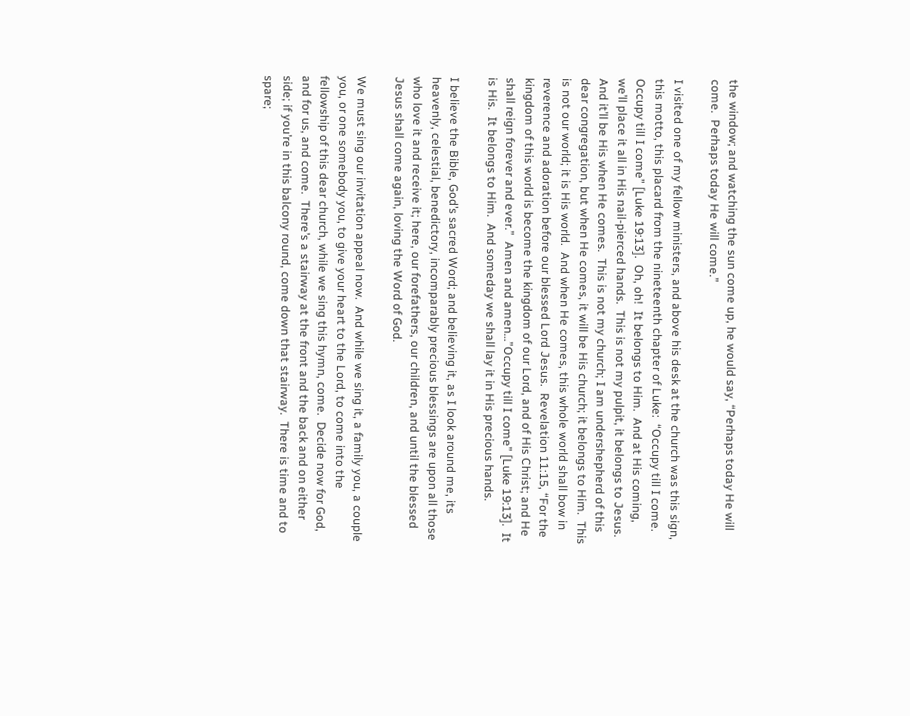the window; and watching the sun come up, he would say, “Perhaps today He will come.  Perhaps today He will come.”

I visited one of my fellow ministers, and above his desk at the church was this sign, this motto, this placard from the nineteenth chapter of Luke:  “Occupy till I come.  Occupy till I come” [Luke 19:13].  Oh, oh!  It belongs to Him.  And at His coming, we’ll place it all in His nail-pierced hands.  This is not my pulpit, it belongs to Jesus.  And it’ll be His when He comes.  This is not my church; I am undershepherd of this dear congregation, but when He comes, it will be His church; it belongs to Him.  This is not our world; it is His world.  And when He comes, this whole world shall bow in reverence and adoration before our blessed Lord Jesus.  Revelation 11:15, “For the kingdom of this world is become the kingdom of our Lord, and of His Christ; and He shall reign forever and ever.”  Amen and amen…”Occupy till I come” [Luke 19:13].  It is His.  It belongs to Him.  And someday we shall lay it in His precious hands.

I believe the Bible, God’s sacred Word; and believing it, as I look around me, its heavenly, celestial, benedictory, incomparably precious blessings are upon all those who love it and receive it; here, our forefathers, our children, and until the blessed Jesus shall come again, loving the Word of God.

We must sing our invitation appeal now.  And while we sing it, a family you, a couple you, or one somebody you, to give your heart to the Lord, to come into the fellowship of this dear church, while we sing this hymn, come.  Decide now for God, and for us, and come.  There’s a stairway at the front and the back and on either side; if you’re in this balcony round, come down that stairway.  There is time and to spare;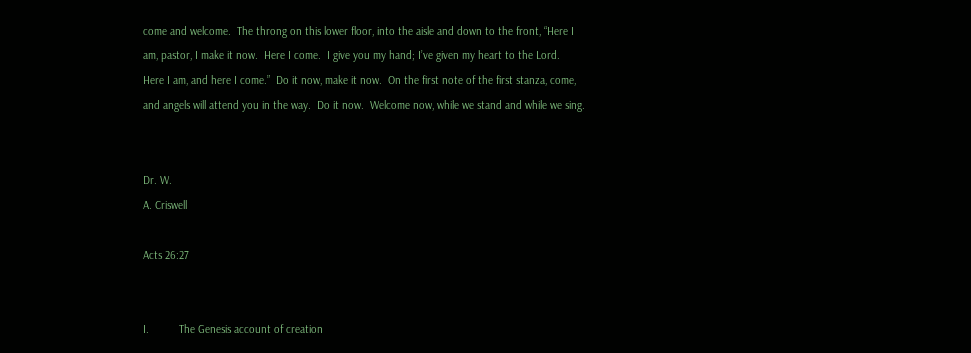come and welcome.  The throng on this lower floor, into the aisle and down to the front, “Here I am, pastor, I make it now.  Here I come.  I give you my hand; I’ve given my heart to the Lord.  Here I am, and here I come.”  Do it now, make it now.  On the first note of the first stanza, come, and angels will attend you in the way.  Do it now.  Welcome now, while we stand and while we sing.


Dr. W.
A. Criswell

Acts 26:27


I.          The Genesis account of creation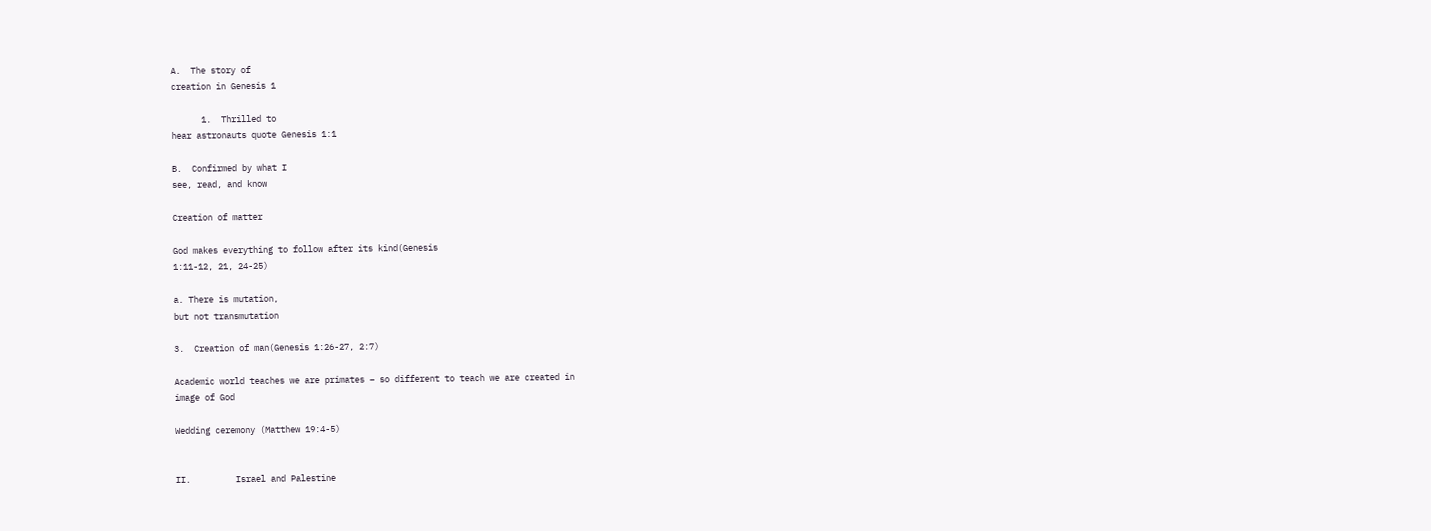A.  The story of
creation in Genesis 1

      1.  Thrilled to
hear astronauts quote Genesis 1:1

B.  Confirmed by what I
see, read, and know

Creation of matter

God makes everything to follow after its kind(Genesis
1:11-12, 21, 24-25)

a. There is mutation,
but not transmutation

3.  Creation of man(Genesis 1:26-27, 2:7)

Academic world teaches we are primates – so different to teach we are created in
image of God

Wedding ceremony (Matthew 19:4-5)


II.         Israel and Palestine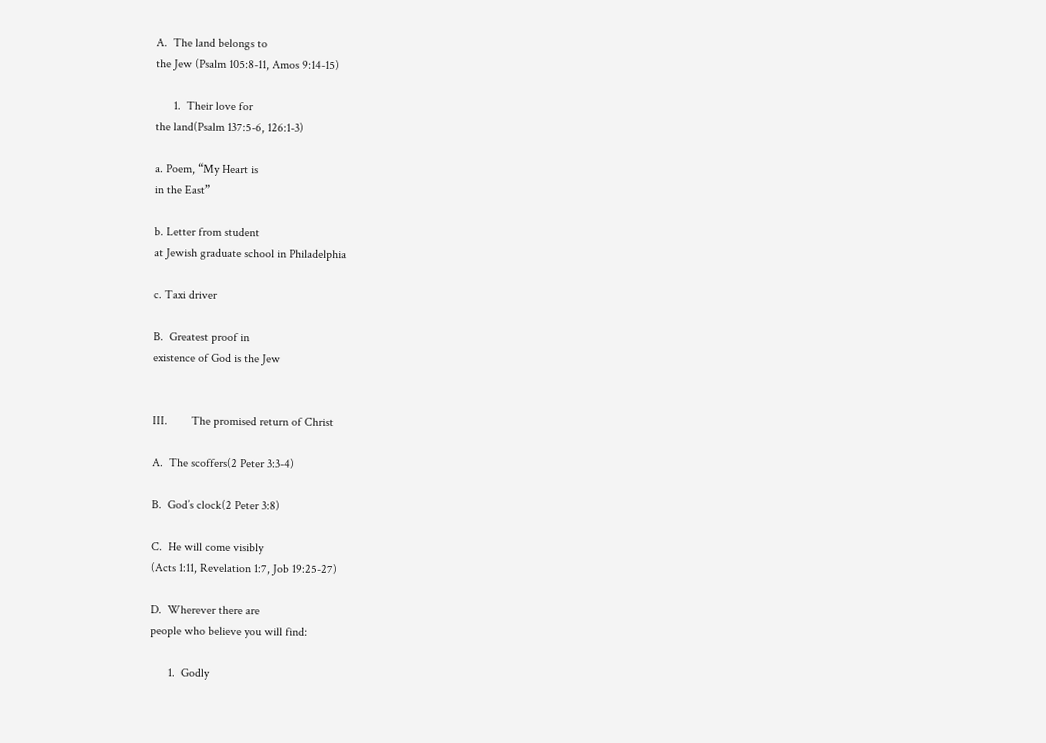A.  The land belongs to
the Jew (Psalm 105:8-11, Amos 9:14-15)

      1.  Their love for
the land(Psalm 137:5-6, 126:1-3)

a. Poem, “My Heart is
in the East”

b. Letter from student
at Jewish graduate school in Philadelphia

c. Taxi driver

B.  Greatest proof in
existence of God is the Jew


III.        The promised return of Christ

A.  The scoffers(2 Peter 3:3-4)

B.  God’s clock(2 Peter 3:8)

C.  He will come visibly
(Acts 1:11, Revelation 1:7, Job 19:25-27)

D.  Wherever there are
people who believe you will find:

      1.  Godly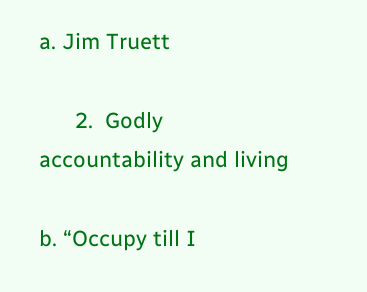a. Jim Truett

      2.  Godly
accountability and living

b. “Occupy till I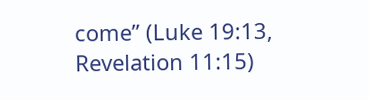come” (Luke 19:13, Revelation 11:15)